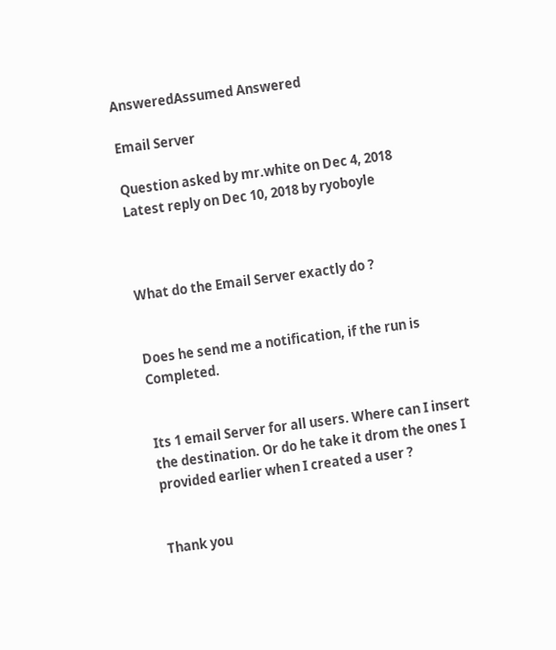AnsweredAssumed Answered

Email Server

Question asked by mr.white on Dec 4, 2018
Latest reply on Dec 10, 2018 by ryoboyle



What do the Email Server exactly do ?


Does he send me a notification, if the run is Completed.


Its 1 email Server for all users. Where can I insert the destination. Or do he take it drom the ones I provided earlier when I created a user ?


Thank you